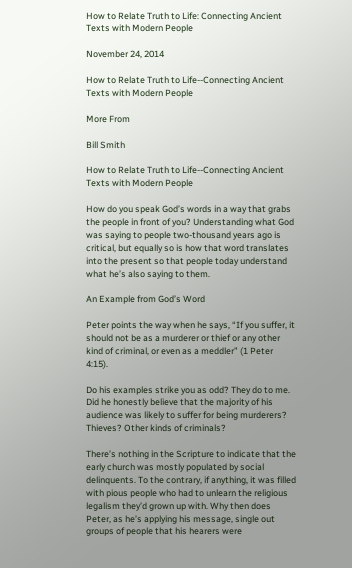How to Relate Truth to Life: Connecting Ancient Texts with Modern People

November 24, 2014

How to Relate Truth to Life--Connecting Ancient Texts with Modern People

More From

Bill Smith

How to Relate Truth to Life--Connecting Ancient Texts with Modern People

How do you speak God’s words in a way that grabs the people in front of you? Understanding what God was saying to people two-thousand years ago is critical, but equally so is how that word translates into the present so that people today understand what he’s also saying to them.

An Example from God’s Word

Peter points the way when he says, “If you suffer, it should not be as a murderer or thief or any other kind of criminal, or even as a meddler” (1 Peter 4:15).

Do his examples strike you as odd? They do to me. Did he honestly believe that the majority of his audience was likely to suffer for being murderers? Thieves? Other kinds of criminals?

There’s nothing in the Scripture to indicate that the early church was mostly populated by social delinquents. To the contrary, if anything, it was filled with pious people who had to unlearn the religious legalism they’d grown up with. Why then does Peter, as he’s applying his message, single out groups of people that his hearers were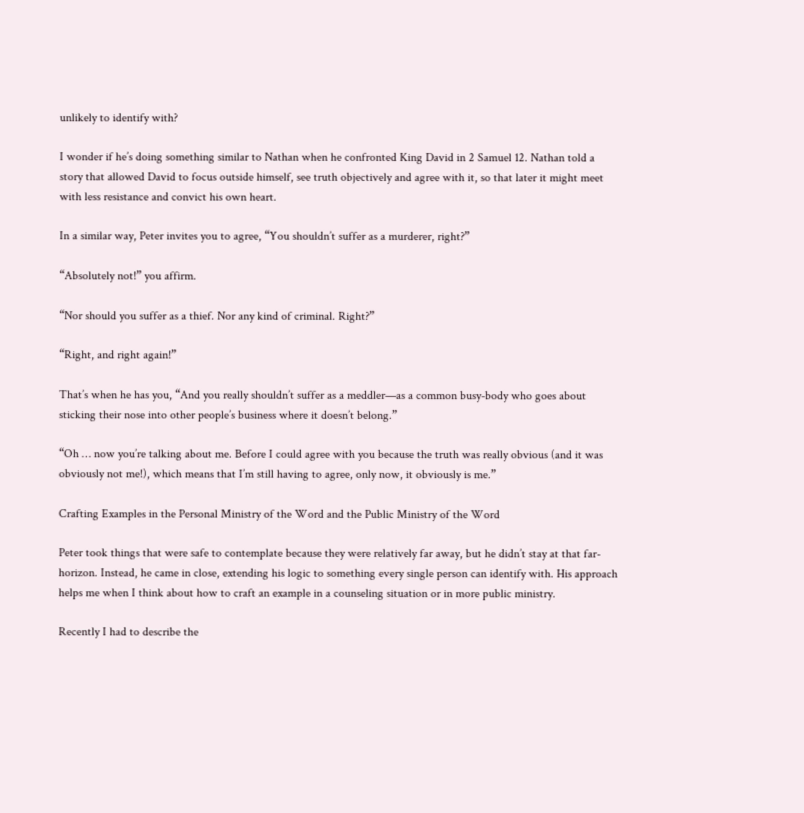unlikely to identify with?

I wonder if he’s doing something similar to Nathan when he confronted King David in 2 Samuel 12. Nathan told a story that allowed David to focus outside himself, see truth objectively and agree with it, so that later it might meet with less resistance and convict his own heart.

In a similar way, Peter invites you to agree, “You shouldn’t suffer as a murderer, right?”

“Absolutely not!” you affirm.

“Nor should you suffer as a thief. Nor any kind of criminal. Right?”

“Right, and right again!”

That’s when he has you, “And you really shouldn’t suffer as a meddler—as a common busy-body who goes about sticking their nose into other people’s business where it doesn’t belong.”

“Oh … now you’re talking about me. Before I could agree with you because the truth was really obvious (and it was obviously not me!), which means that I’m still having to agree, only now, it obviously is me.”

Crafting Examples in the Personal Ministry of the Word and the Public Ministry of the Word

Peter took things that were safe to contemplate because they were relatively far away, but he didn’t stay at that far-horizon. Instead, he came in close, extending his logic to something every single person can identify with. His approach helps me when I think about how to craft an example in a counseling situation or in more public ministry.

Recently I had to describe the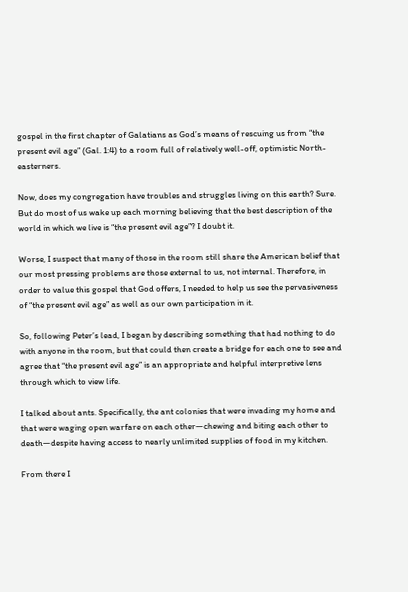gospel in the first chapter of Galatians as God’s means of rescuing us from “the present evil age” (Gal. 1:4) to a room full of relatively well-off, optimistic North-easterners.

Now, does my congregation have troubles and struggles living on this earth? Sure. But do most of us wake up each morning believing that the best description of the world in which we live is “the present evil age”? I doubt it.

Worse, I suspect that many of those in the room still share the American belief that our most pressing problems are those external to us, not internal. Therefore, in order to value this gospel that God offers, I needed to help us see the pervasiveness of “the present evil age” as well as our own participation in it.

So, following Peter’s lead, I began by describing something that had nothing to do with anyone in the room, but that could then create a bridge for each one to see and agree that “the present evil age” is an appropriate and helpful interpretive lens through which to view life.

I talked about ants. Specifically, the ant colonies that were invading my home and that were waging open warfare on each other—chewing and biting each other to death—despite having access to nearly unlimited supplies of food in my kitchen.

From there I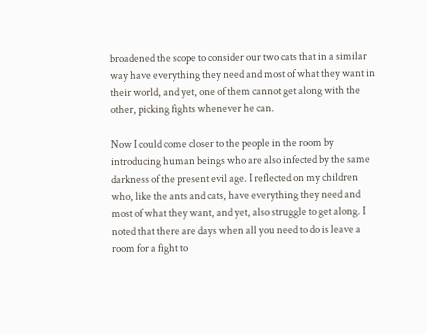broadened the scope to consider our two cats that in a similar way have everything they need and most of what they want in their world, and yet, one of them cannot get along with the other, picking fights whenever he can.

Now I could come closer to the people in the room by introducing human beings who are also infected by the same darkness of the present evil age. I reflected on my children who, like the ants and cats, have everything they need and most of what they want, and yet, also struggle to get along. I noted that there are days when all you need to do is leave a room for a fight to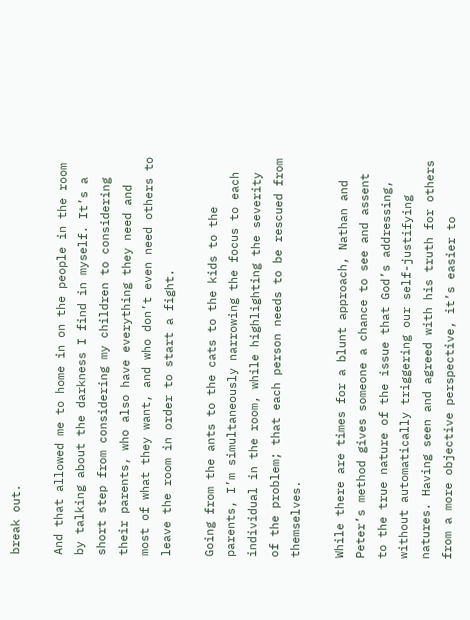break out.

And that allowed me to home in on the people in the room by talking about the darkness I find in myself. It’s a short step from considering my children to considering their parents, who also have everything they need and most of what they want, and who don’t even need others to leave the room in order to start a fight.

Going from the ants to the cats to the kids to the parents, I’m simultaneously narrowing the focus to each individual in the room, while highlighting the severity of the problem; that each person needs to be rescued from themselves.

While there are times for a blunt approach, Nathan and Peter’s method gives someone a chance to see and assent to the true nature of the issue that God’s addressing, without automatically triggering our self-justifying natures. Having seen and agreed with his truth for others from a more objective perspective, it’s easier to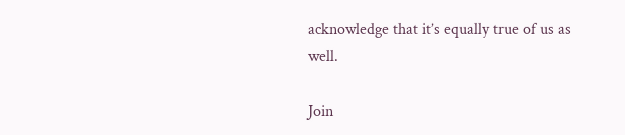acknowledge that it’s equally true of us as well.

Join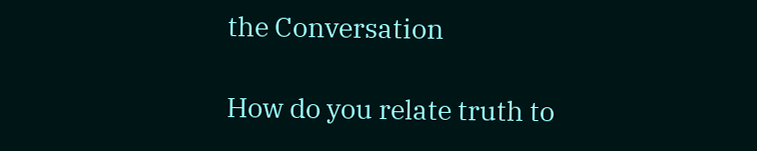the Conversation

How do you relate truth to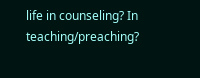life in counseling? In teaching/preaching?